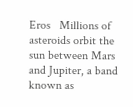Eros   Millions of asteroids orbit the sun between Mars and Jupiter, a band known as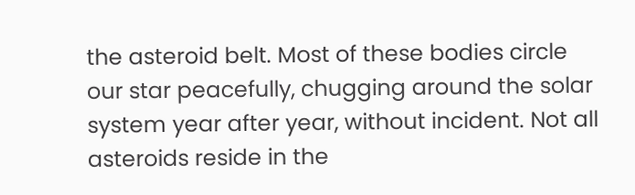the asteroid belt. Most of these bodies circle our star peacefully, chugging around the solar system year after year, without incident. Not all asteroids reside in the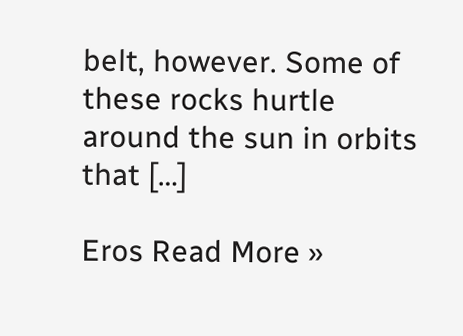belt, however. Some of these rocks hurtle around the sun in orbits that […]

Eros Read More »